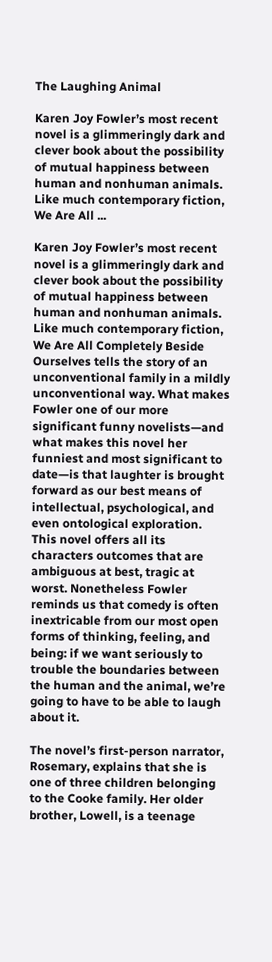The Laughing Animal

Karen Joy Fowler’s most recent novel is a glimmeringly dark and clever book about the possibility of mutual happiness between human and nonhuman animals. Like much contemporary fiction, We Are All ...

Karen Joy Fowler’s most recent novel is a glimmeringly dark and clever book about the possibility of mutual happiness between human and nonhuman animals. Like much contemporary fiction, We Are All Completely Beside Ourselves tells the story of an unconventional family in a mildly unconventional way. What makes Fowler one of our more significant funny novelists—and what makes this novel her funniest and most significant to date—is that laughter is brought forward as our best means of intellectual, psychological, and even ontological exploration. This novel offers all its characters outcomes that are ambiguous at best, tragic at worst. Nonetheless Fowler reminds us that comedy is often inextricable from our most open forms of thinking, feeling, and being: if we want seriously to trouble the boundaries between the human and the animal, we’re going to have to be able to laugh about it.

The novel’s first-person narrator, Rosemary, explains that she is one of three children belonging to the Cooke family. Her older brother, Lowell, is a teenage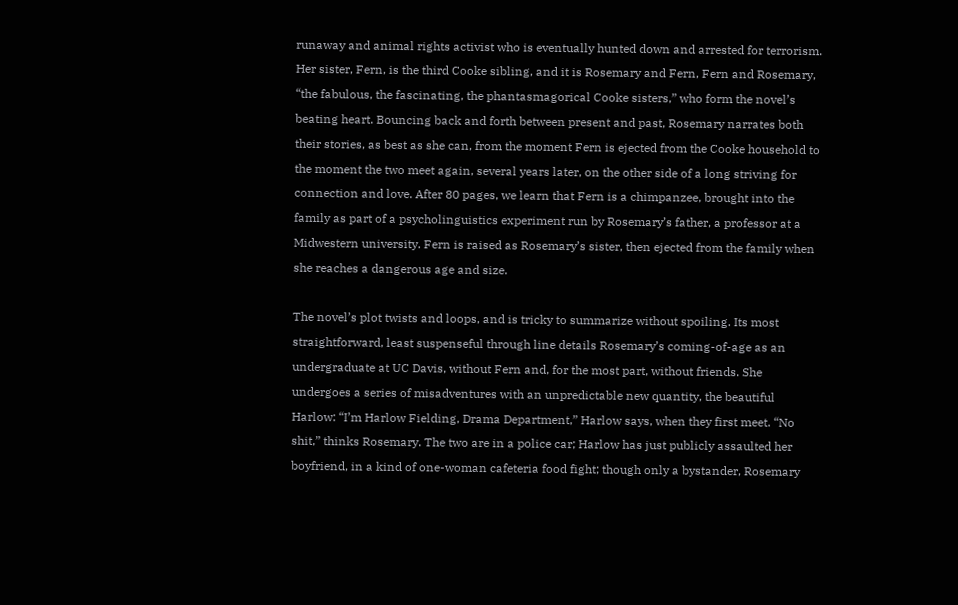runaway and animal rights activist who is eventually hunted down and arrested for terrorism. Her sister, Fern, is the third Cooke sibling, and it is Rosemary and Fern, Fern and Rosemary, “the fabulous, the fascinating, the phantasmagorical Cooke sisters,” who form the novel’s beating heart. Bouncing back and forth between present and past, Rosemary narrates both their stories, as best as she can, from the moment Fern is ejected from the Cooke household to the moment the two meet again, several years later, on the other side of a long striving for connection and love. After 80 pages, we learn that Fern is a chimpanzee, brought into the family as part of a psycholinguistics experiment run by Rosemary’s father, a professor at a Midwestern university. Fern is raised as Rosemary’s sister, then ejected from the family when she reaches a dangerous age and size.

The novel’s plot twists and loops, and is tricky to summarize without spoiling. Its most straightforward, least suspenseful through line details Rosemary’s coming-of-age as an undergraduate at UC Davis, without Fern and, for the most part, without friends. She undergoes a series of misadventures with an unpredictable new quantity, the beautiful Harlow: “I’m Harlow Fielding, Drama Department,” Harlow says, when they first meet. “No shit,” thinks Rosemary. The two are in a police car; Harlow has just publicly assaulted her boyfriend, in a kind of one-woman cafeteria food fight; though only a bystander, Rosemary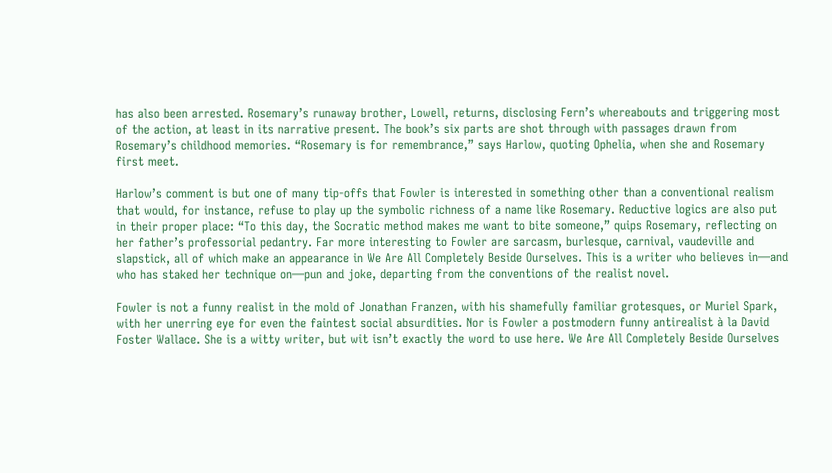has also been arrested. Rosemary’s runaway brother, Lowell, returns, disclosing Fern’s whereabouts and triggering most of the action, at least in its narrative present. The book’s six parts are shot through with passages drawn from Rosemary’s childhood memories. “Rosemary is for remembrance,” says Harlow, quoting Ophelia, when she and Rosemary first meet.

Harlow’s comment is but one of many tip-offs that Fowler is interested in something other than a conventional realism that would, for instance, refuse to play up the symbolic richness of a name like Rosemary. Reductive logics are also put in their proper place: “To this day, the Socratic method makes me want to bite someone,” quips Rosemary, reflecting on her father’s professorial pedantry. Far more interesting to Fowler are sarcasm, burlesque, carnival, vaudeville and slapstick, all of which make an appearance in We Are All Completely Beside Ourselves. This is a writer who believes in—and who has staked her technique on—pun and joke, departing from the conventions of the realist novel.

Fowler is not a funny realist in the mold of Jonathan Franzen, with his shamefully familiar grotesques, or Muriel Spark, with her unerring eye for even the faintest social absurdities. Nor is Fowler a postmodern funny antirealist à la David Foster Wallace. She is a witty writer, but wit isn’t exactly the word to use here. We Are All Completely Beside Ourselves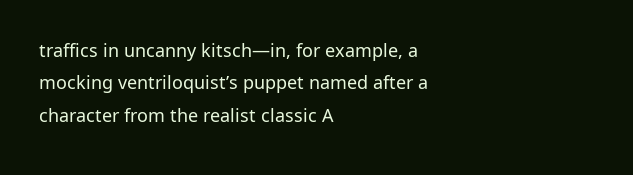traffics in uncanny kitsch—in, for example, a mocking ventriloquist’s puppet named after a character from the realist classic A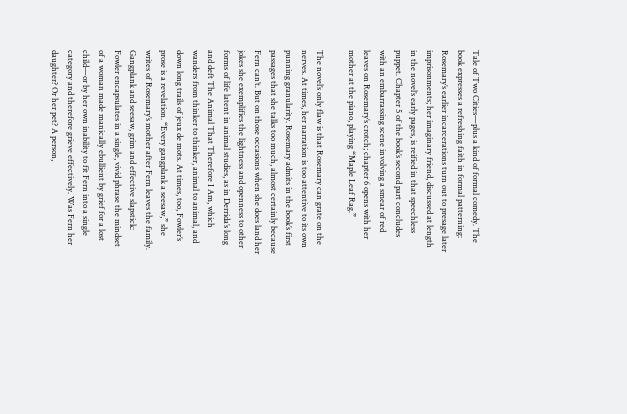Tale of Two Cities—plus a kind of formal comedy. The book expresses a refreshing faith in formal patterning: Rosemary’s earlier incarcerations turn out to presage later imprisonments; her imaginary friend, discussed at length in the novel’s early pages, is reified in that speechless puppet. Chapter 5 of the book’s second part concludes with an embarrassing scene involving a smear of red leaves on Rosemary’s crotch; chapter 6 opens with her mother at the piano, playing “Maple Leaf Rag.”

The novel’s only flaw is that Rosemary can grate on the nerves. At times, her narration is too attentive to its own punning granularity. Rosemary admits in the book’s first passages that she talks too much, almost certainly because Fern can’t. But on those occasions when she does land her jokes she exemplifies the lightness and openness to other forms of life latent in animal studies, as in Derrida’s long and deft The Animal That Therefore I Am, which wanders from thinker to thinker, animal to animal, and down long trails of jeux de mots. At times, too, Fowler’s prose is a revelation. “Every gangplank a seesaw,” she writes of Rosemary’s mother after Fern leaves the family. Gangplank and seesaw, grim and effective slapstick: Fowler encapsulates in a single, vivid phrase the mindset of a woman made manically ebullient by grief for a lost child—or by her own inability to fit Fern into a single category and therefore grieve effectively. Was Fern her daughter? Or her pet? A person,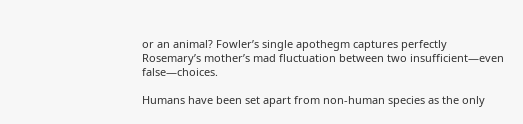or an animal? Fowler’s single apothegm captures perfectly Rosemary’s mother’s mad fluctuation between two insufficient—even false—choices.

Humans have been set apart from non-human species as the only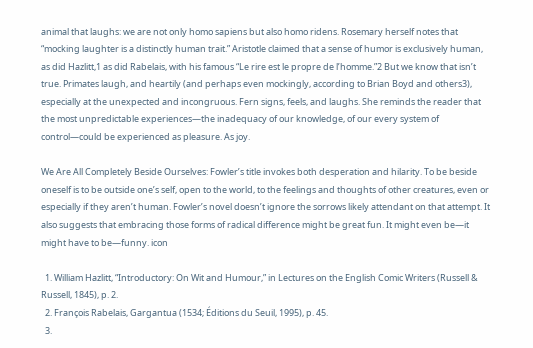animal that laughs: we are not only homo sapiens but also homo ridens. Rosemary herself notes that “mocking laughter is a distinctly human trait.” Aristotle claimed that a sense of humor is exclusively human, as did Hazlitt,1 as did Rabelais, with his famous “Le rire est le propre de l’homme.”2 But we know that isn’t true. Primates laugh, and heartily (and perhaps even mockingly, according to Brian Boyd and others3), especially at the unexpected and incongruous. Fern signs, feels, and laughs. She reminds the reader that the most unpredictable experiences—the inadequacy of our knowledge, of our every system of control—could be experienced as pleasure. As joy.

We Are All Completely Beside Ourselves: Fowler’s title invokes both desperation and hilarity. To be beside oneself is to be outside one’s self, open to the world, to the feelings and thoughts of other creatures, even or especially if they aren’t human. Fowler’s novel doesn’t ignore the sorrows likely attendant on that attempt. It also suggests that embracing those forms of radical difference might be great fun. It might even be—it might have to be—funny. icon

  1. William Hazlitt, “Introductory: On Wit and Humour,” in Lectures on the English Comic Writers (Russell & Russell, 1845), p. 2.
  2. François Rabelais, Gargantua (1534; Éditions du Seuil, 1995), p. 45.
  3.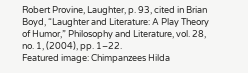Robert Provine, Laughter, p. 93, cited in Brian Boyd, “Laughter and Literature: A Play Theory of Humor,” Philosophy and Literature, vol. 28, no. 1, (2004), pp. 1–22.
Featured image: Chimpanzees Hilda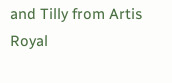and Tilly from Artis Royal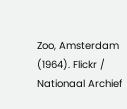Zoo, Amsterdam (1964). Flickr / Nationaal Archief